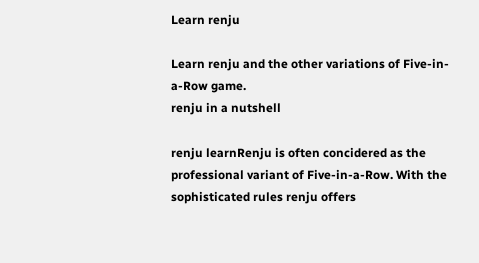Learn renju

Learn renju and the other variations of Five-in-a-Row game.
renju in a nutshell

renju learnRenju is often concidered as the professional variant of Five-in-a-Row. With the sophisticated rules renju offers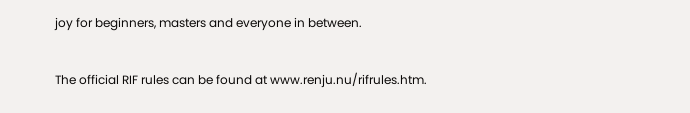joy for beginners, masters and everyone in between.

The official RIF rules can be found at www.renju.nu/rifrules.htm.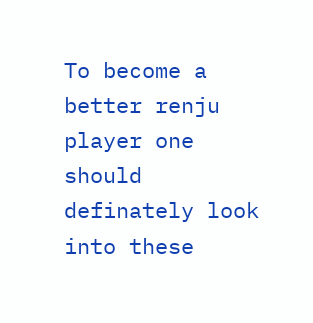To become a better renju player one should definately look into these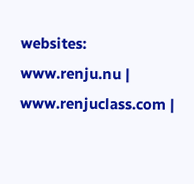websites: www.renju.nu | www.renjuclass.com |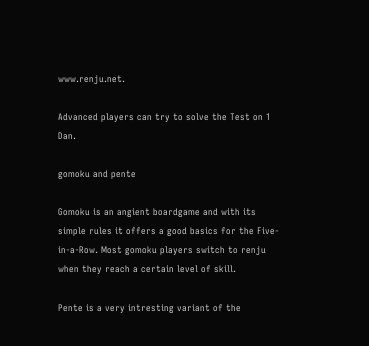www.renju.net.

Advanced players can try to solve the Test on 1 Dan.

gomoku and pente

Gomoku is an angient boardgame and with its simple rules it offers a good basics for the Five-in-a-Row. Most gomoku players switch to renju when they reach a certain level of skill.

Pente is a very intresting variant of the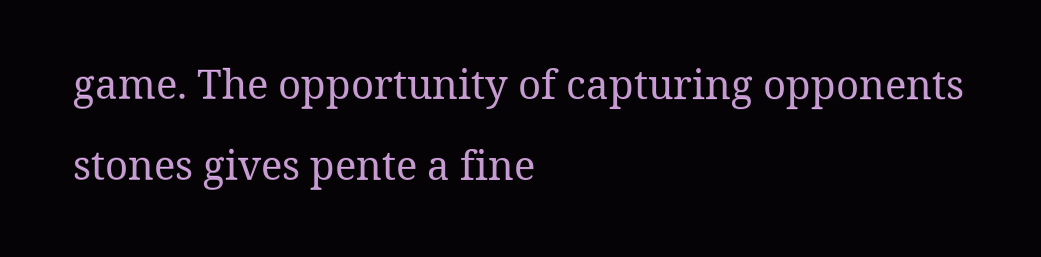game. The opportunity of capturing opponents stones gives pente a fine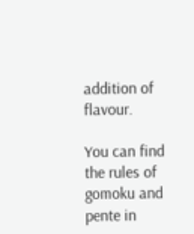addition of flavour.

You can find the rules of gomoku and pente in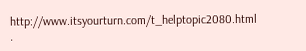http://www.itsyourturn.com/t_helptopic2080.html .